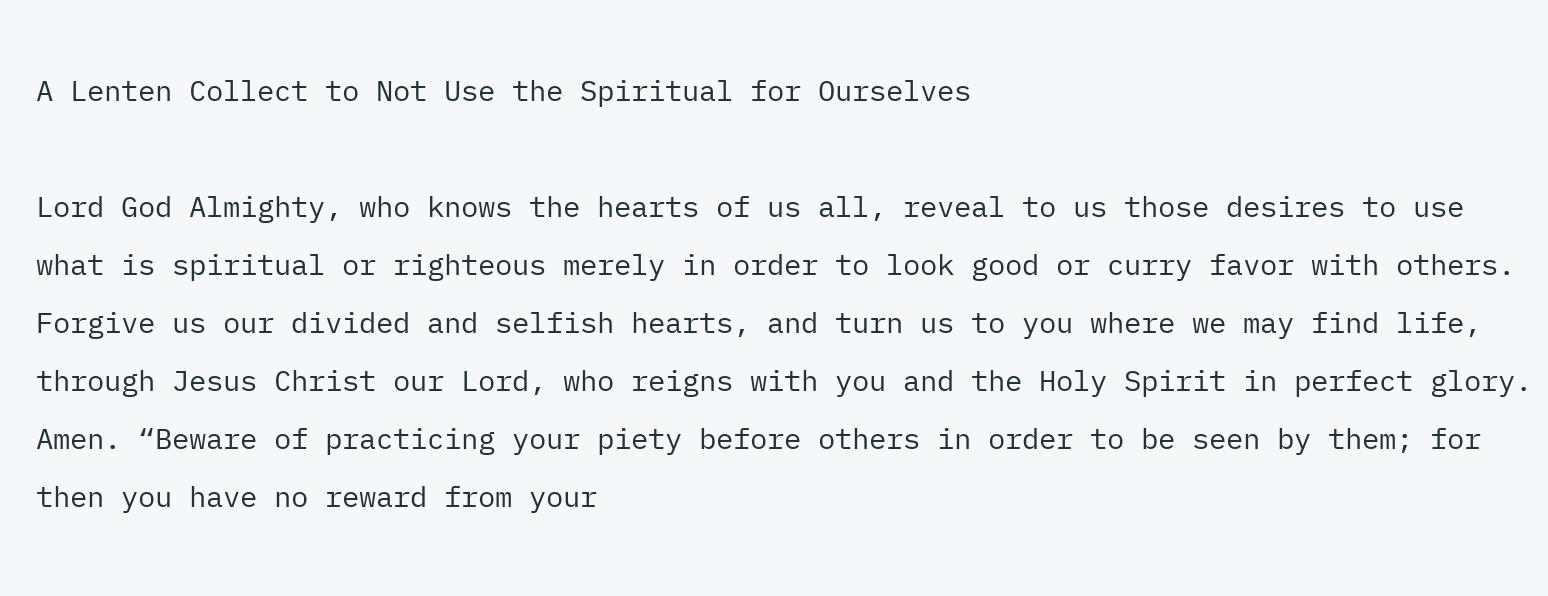A Lenten Collect to Not Use the Spiritual for Ourselves

Lord God Almighty, who knows the hearts of us all, reveal to us those desires to use what is spiritual or righteous merely in order to look good or curry favor with others. Forgive us our divided and selfish hearts, and turn us to you where we may find life, through Jesus Christ our Lord, who reigns with you and the Holy Spirit in perfect glory. Amen. “Beware of practicing your piety before others in order to be seen by them; for then you have no reward from your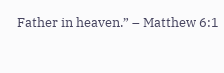Father in heaven.” – Matthew 6:1